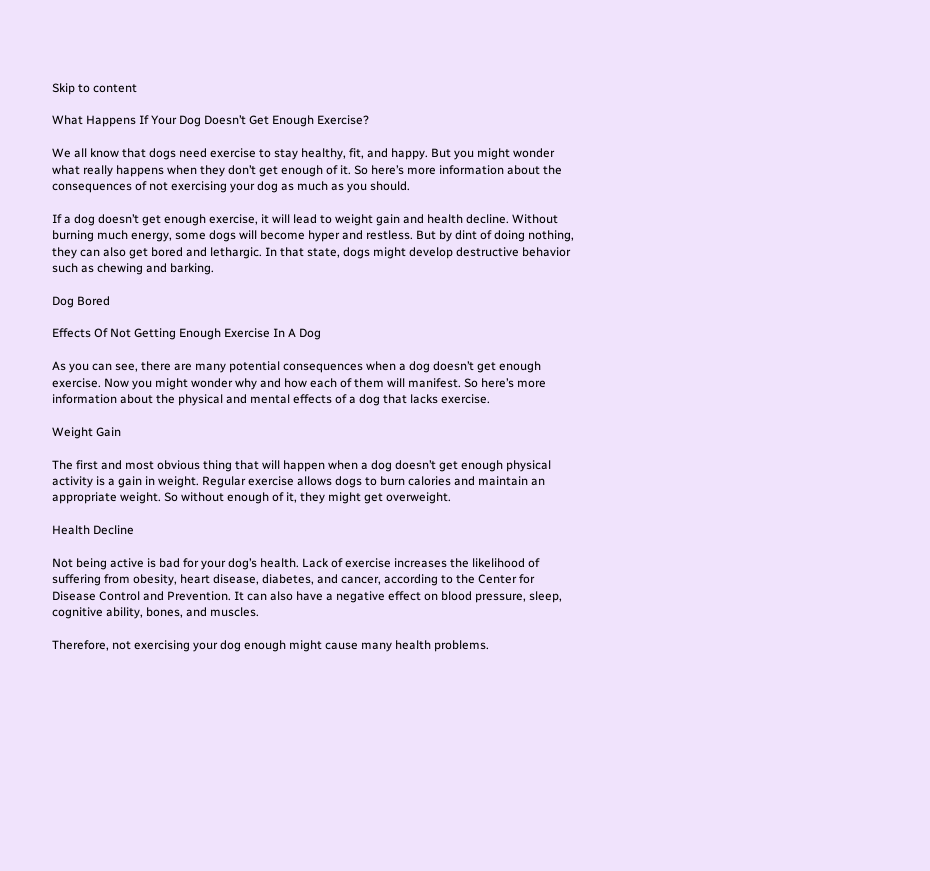Skip to content

What Happens If Your Dog Doesn’t Get Enough Exercise?

We all know that dogs need exercise to stay healthy, fit, and happy. But you might wonder what really happens when they don’t get enough of it. So here’s more information about the consequences of not exercising your dog as much as you should.

If a dog doesn’t get enough exercise, it will lead to weight gain and health decline. Without burning much energy, some dogs will become hyper and restless. But by dint of doing nothing, they can also get bored and lethargic. In that state, dogs might develop destructive behavior such as chewing and barking.

Dog Bored

Effects Of Not Getting Enough Exercise In A Dog

As you can see, there are many potential consequences when a dog doesn’t get enough exercise. Now you might wonder why and how each of them will manifest. So here’s more information about the physical and mental effects of a dog that lacks exercise.

Weight Gain

The first and most obvious thing that will happen when a dog doesn’t get enough physical activity is a gain in weight. Regular exercise allows dogs to burn calories and maintain an appropriate weight. So without enough of it, they might get overweight.

Health Decline

Not being active is bad for your dog’s health. Lack of exercise increases the likelihood of suffering from obesity, heart disease, diabetes, and cancer, according to the Center for Disease Control and Prevention. It can also have a negative effect on blood pressure, sleep, cognitive ability, bones, and muscles.

Therefore, not exercising your dog enough might cause many health problems.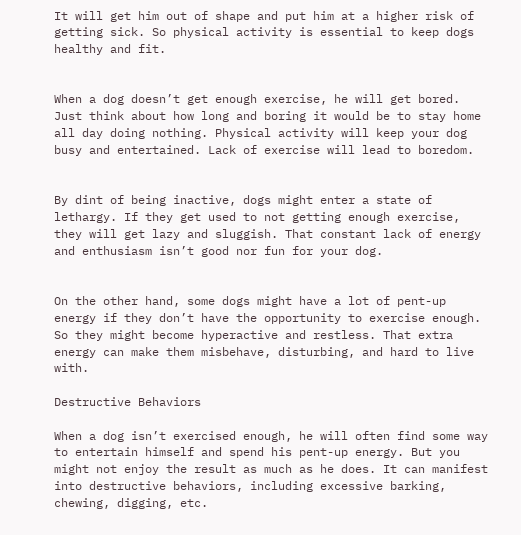It will get him out of shape and put him at a higher risk of getting sick. So physical activity is essential to keep dogs healthy and fit.


When a dog doesn’t get enough exercise, he will get bored. Just think about how long and boring it would be to stay home all day doing nothing. Physical activity will keep your dog busy and entertained. Lack of exercise will lead to boredom.


By dint of being inactive, dogs might enter a state of lethargy. If they get used to not getting enough exercise, they will get lazy and sluggish. That constant lack of energy and enthusiasm isn’t good nor fun for your dog.


On the other hand, some dogs might have a lot of pent-up energy if they don’t have the opportunity to exercise enough. So they might become hyperactive and restless. That extra energy can make them misbehave, disturbing, and hard to live with.

Destructive Behaviors

When a dog isn’t exercised enough, he will often find some way to entertain himself and spend his pent-up energy. But you might not enjoy the result as much as he does. It can manifest into destructive behaviors, including excessive barking, chewing, digging, etc.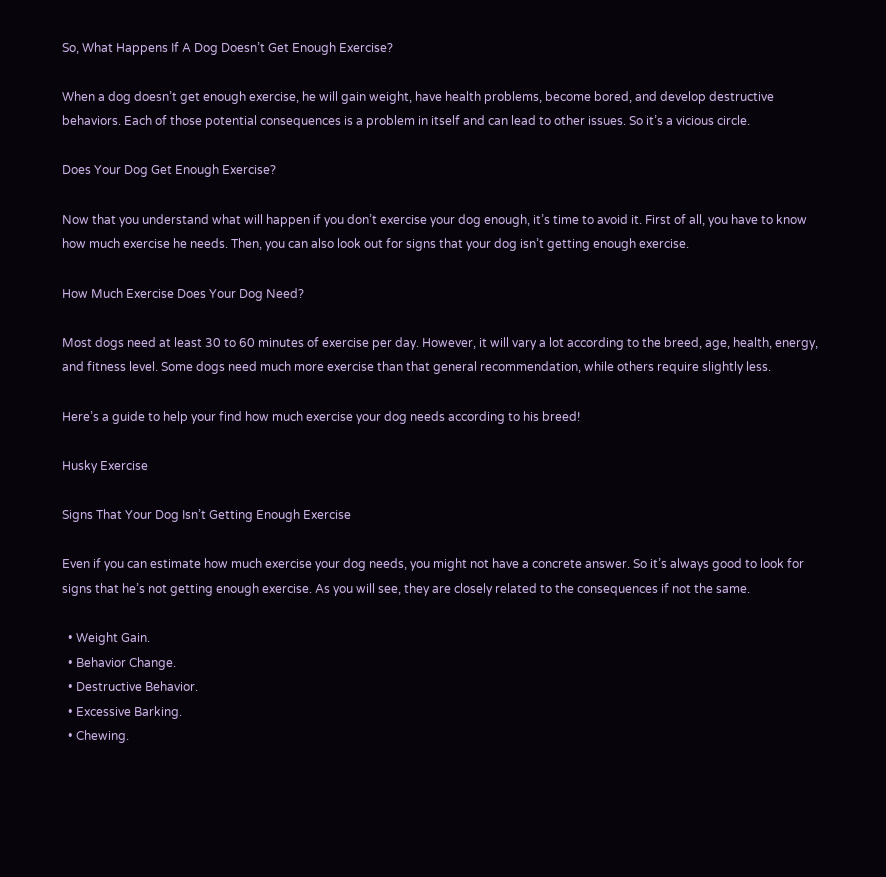So, What Happens If A Dog Doesn’t Get Enough Exercise?

When a dog doesn’t get enough exercise, he will gain weight, have health problems, become bored, and develop destructive behaviors. Each of those potential consequences is a problem in itself and can lead to other issues. So it’s a vicious circle.

Does Your Dog Get Enough Exercise?

Now that you understand what will happen if you don’t exercise your dog enough, it’s time to avoid it. First of all, you have to know how much exercise he needs. Then, you can also look out for signs that your dog isn’t getting enough exercise.

How Much Exercise Does Your Dog Need?

Most dogs need at least 30 to 60 minutes of exercise per day. However, it will vary a lot according to the breed, age, health, energy, and fitness level. Some dogs need much more exercise than that general recommendation, while others require slightly less.

Here’s a guide to help your find how much exercise your dog needs according to his breed!

Husky Exercise

Signs That Your Dog Isn’t Getting Enough Exercise

Even if you can estimate how much exercise your dog needs, you might not have a concrete answer. So it’s always good to look for signs that he’s not getting enough exercise. As you will see, they are closely related to the consequences if not the same.

  • Weight Gain.
  • Behavior Change.
  • Destructive Behavior.
  • Excessive Barking.
  • Chewing.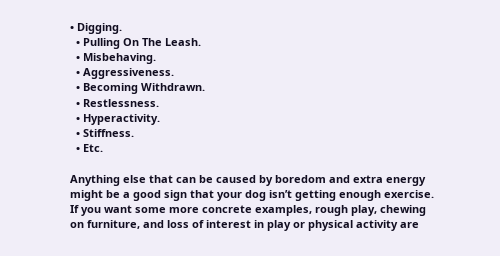• Digging.
  • Pulling On The Leash.
  • Misbehaving.
  • Aggressiveness.
  • Becoming Withdrawn.
  • Restlessness.
  • Hyperactivity.
  • Stiffness.
  • Etc.

Anything else that can be caused by boredom and extra energy might be a good sign that your dog isn’t getting enough exercise. If you want some more concrete examples, rough play, chewing on furniture, and loss of interest in play or physical activity are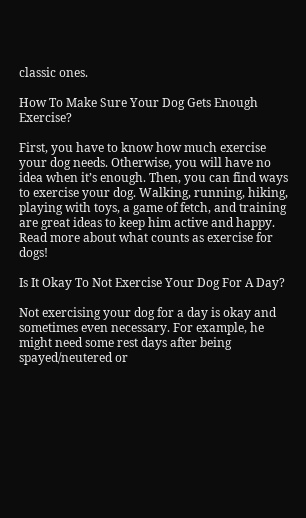classic ones.

How To Make Sure Your Dog Gets Enough Exercise?

First, you have to know how much exercise your dog needs. Otherwise, you will have no idea when it’s enough. Then, you can find ways to exercise your dog. Walking, running, hiking, playing with toys, a game of fetch, and training are great ideas to keep him active and happy. Read more about what counts as exercise for dogs!

Is It Okay To Not Exercise Your Dog For A Day?

Not exercising your dog for a day is okay and sometimes even necessary. For example, he might need some rest days after being spayed/neutered or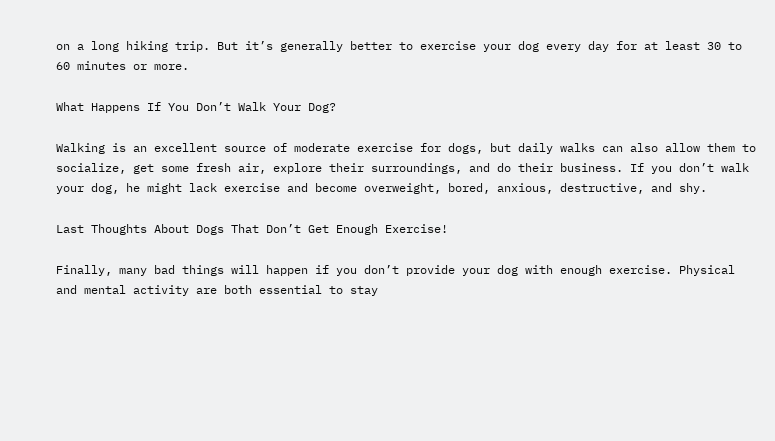on a long hiking trip. But it’s generally better to exercise your dog every day for at least 30 to 60 minutes or more.

What Happens If You Don’t Walk Your Dog?

Walking is an excellent source of moderate exercise for dogs, but daily walks can also allow them to socialize, get some fresh air, explore their surroundings, and do their business. If you don’t walk your dog, he might lack exercise and become overweight, bored, anxious, destructive, and shy.

Last Thoughts About Dogs That Don’t Get Enough Exercise!

Finally, many bad things will happen if you don’t provide your dog with enough exercise. Physical and mental activity are both essential to stay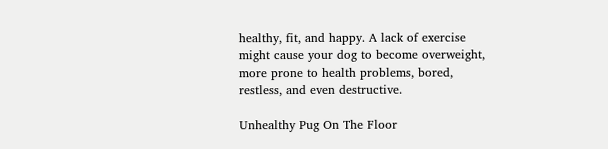healthy, fit, and happy. A lack of exercise might cause your dog to become overweight, more prone to health problems, bored, restless, and even destructive.

Unhealthy Pug On The Floor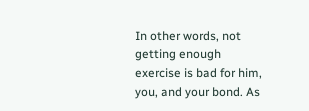In other words, not getting enough exercise is bad for him, you, and your bond. As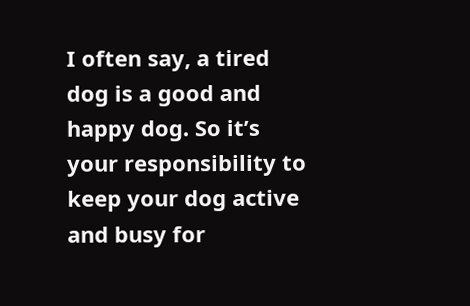I often say, a tired dog is a good and happy dog. So it’s your responsibility to keep your dog active and busy for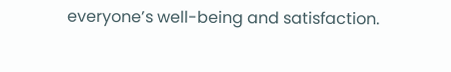everyone’s well-being and satisfaction.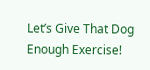Let’s Give That Dog Enough Exercise!